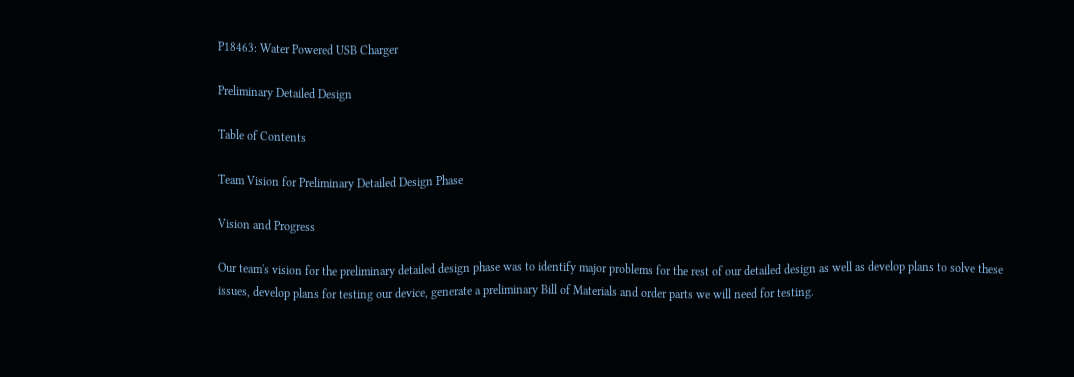P18463: Water Powered USB Charger

Preliminary Detailed Design

Table of Contents

Team Vision for Preliminary Detailed Design Phase

Vision and Progress

Our team's vision for the preliminary detailed design phase was to identify major problems for the rest of our detailed design as well as develop plans to solve these issues, develop plans for testing our device, generate a preliminary Bill of Materials and order parts we will need for testing.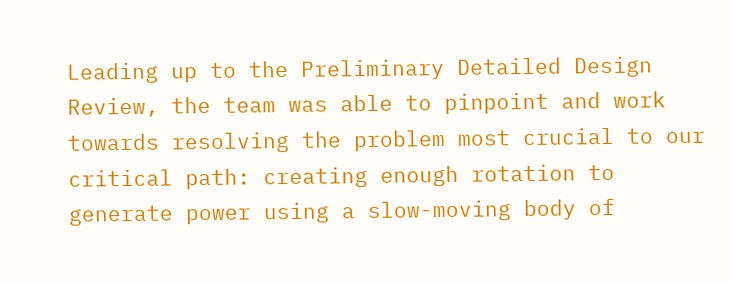Leading up to the Preliminary Detailed Design Review, the team was able to pinpoint and work towards resolving the problem most crucial to our critical path: creating enough rotation to generate power using a slow-moving body of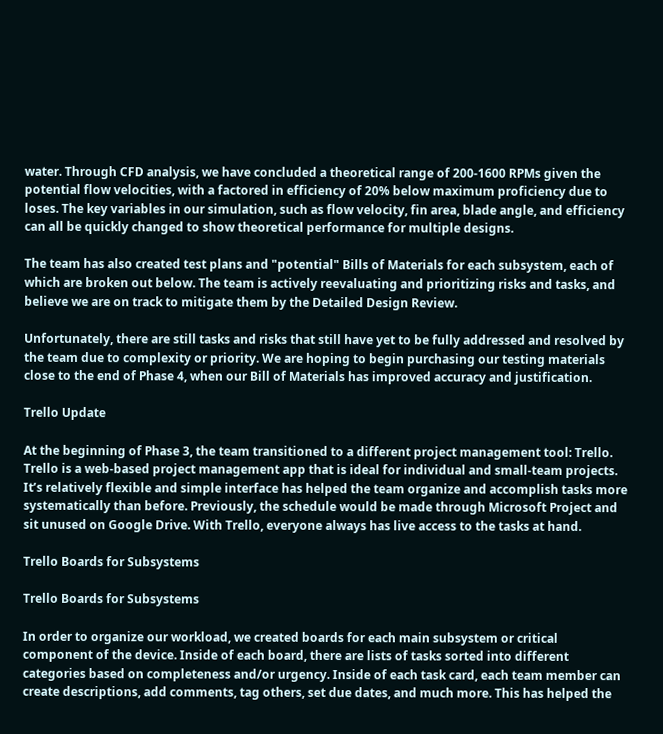water. Through CFD analysis, we have concluded a theoretical range of 200-1600 RPMs given the potential flow velocities, with a factored in efficiency of 20% below maximum proficiency due to loses. The key variables in our simulation, such as flow velocity, fin area, blade angle, and efficiency can all be quickly changed to show theoretical performance for multiple designs.

The team has also created test plans and "potential" Bills of Materials for each subsystem, each of which are broken out below. The team is actively reevaluating and prioritizing risks and tasks, and believe we are on track to mitigate them by the Detailed Design Review.

Unfortunately, there are still tasks and risks that still have yet to be fully addressed and resolved by the team due to complexity or priority. We are hoping to begin purchasing our testing materials close to the end of Phase 4, when our Bill of Materials has improved accuracy and justification.

Trello Update

At the beginning of Phase 3, the team transitioned to a different project management tool: Trello. Trello is a web-based project management app that is ideal for individual and small-team projects. It’s relatively flexible and simple interface has helped the team organize and accomplish tasks more systematically than before. Previously, the schedule would be made through Microsoft Project and sit unused on Google Drive. With Trello, everyone always has live access to the tasks at hand.

Trello Boards for Subsystems

Trello Boards for Subsystems

In order to organize our workload, we created boards for each main subsystem or critical component of the device. Inside of each board, there are lists of tasks sorted into different categories based on completeness and/or urgency. Inside of each task card, each team member can create descriptions, add comments, tag others, set due dates, and much more. This has helped the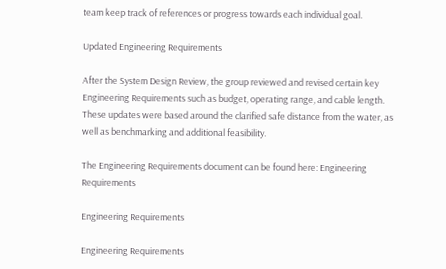team keep track of references or progress towards each individual goal.

Updated Engineering Requirements

After the System Design Review, the group reviewed and revised certain key Engineering Requirements such as budget, operating range, and cable length. These updates were based around the clarified safe distance from the water, as well as benchmarking and additional feasibility.

The Engineering Requirements document can be found here: Engineering Requirements

Engineering Requirements

Engineering Requirements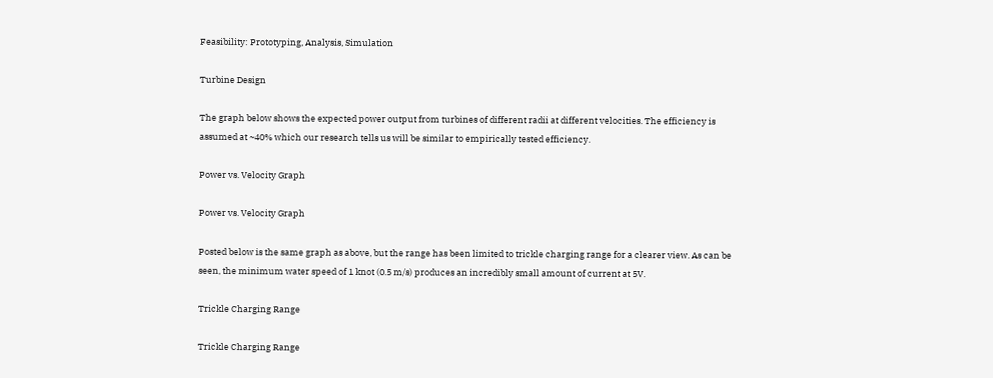Feasibility: Prototyping, Analysis, Simulation

Turbine Design

The graph below shows the expected power output from turbines of different radii at different velocities. The efficiency is assumed at ~40% which our research tells us will be similar to empirically tested efficiency.

Power vs. Velocity Graph

Power vs. Velocity Graph

Posted below is the same graph as above, but the range has been limited to trickle charging range for a clearer view. As can be seen, the minimum water speed of 1 knot (0.5 m/s) produces an incredibly small amount of current at 5V.

Trickle Charging Range

Trickle Charging Range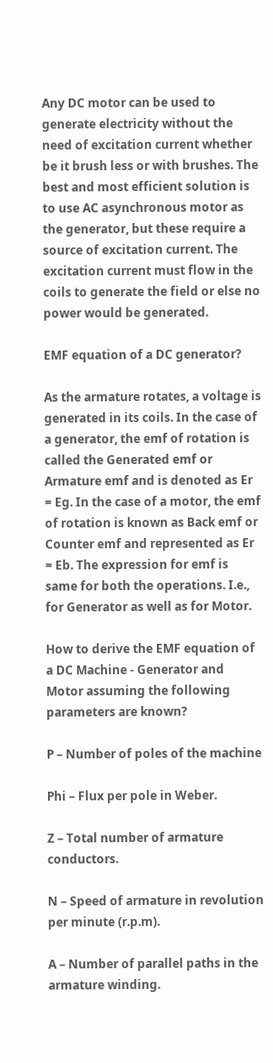Any DC motor can be used to generate electricity without the need of excitation current whether be it brush less or with brushes. The best and most efficient solution is to use AC asynchronous motor as the generator, but these require a source of excitation current. The excitation current must flow in the coils to generate the field or else no power would be generated.

EMF equation of a DC generator?

As the armature rotates, a voltage is generated in its coils. In the case of a generator, the emf of rotation is called the Generated emf or Armature emf and is denoted as Er = Eg. In the case of a motor, the emf of rotation is known as Back emf or Counter emf and represented as Er = Eb. The expression for emf is same for both the operations. I.e., for Generator as well as for Motor.

How to derive the EMF equation of a DC Machine - Generator and Motor assuming the following parameters are known?

P – Number of poles of the machine

Phi – Flux per pole in Weber.

Z – Total number of armature conductors.

N – Speed of armature in revolution per minute (r.p.m).

A – Number of parallel paths in the armature winding.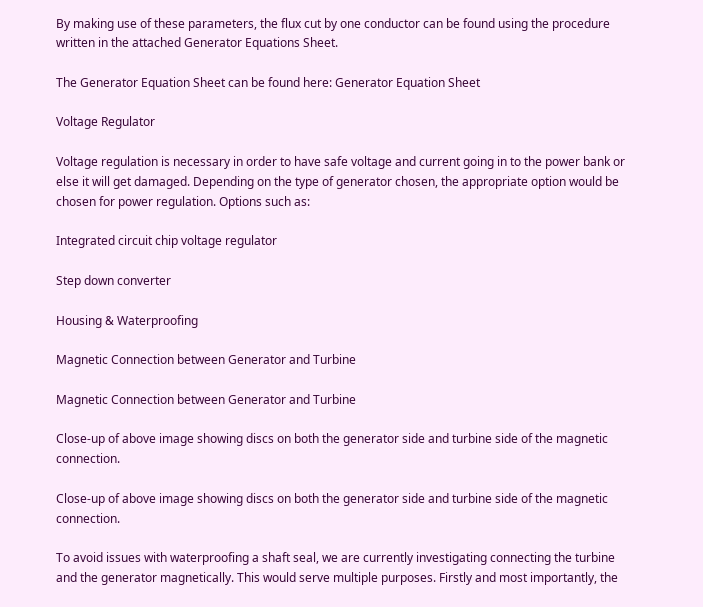By making use of these parameters, the flux cut by one conductor can be found using the procedure written in the attached Generator Equations Sheet.

The Generator Equation Sheet can be found here: Generator Equation Sheet

Voltage Regulator

Voltage regulation is necessary in order to have safe voltage and current going in to the power bank or else it will get damaged. Depending on the type of generator chosen, the appropriate option would be chosen for power regulation. Options such as:

Integrated circuit chip voltage regulator

Step down converter

Housing & Waterproofing

Magnetic Connection between Generator and Turbine

Magnetic Connection between Generator and Turbine

Close-up of above image showing discs on both the generator side and turbine side of the magnetic connection.

Close-up of above image showing discs on both the generator side and turbine side of the magnetic connection.

To avoid issues with waterproofing a shaft seal, we are currently investigating connecting the turbine and the generator magnetically. This would serve multiple purposes. Firstly and most importantly, the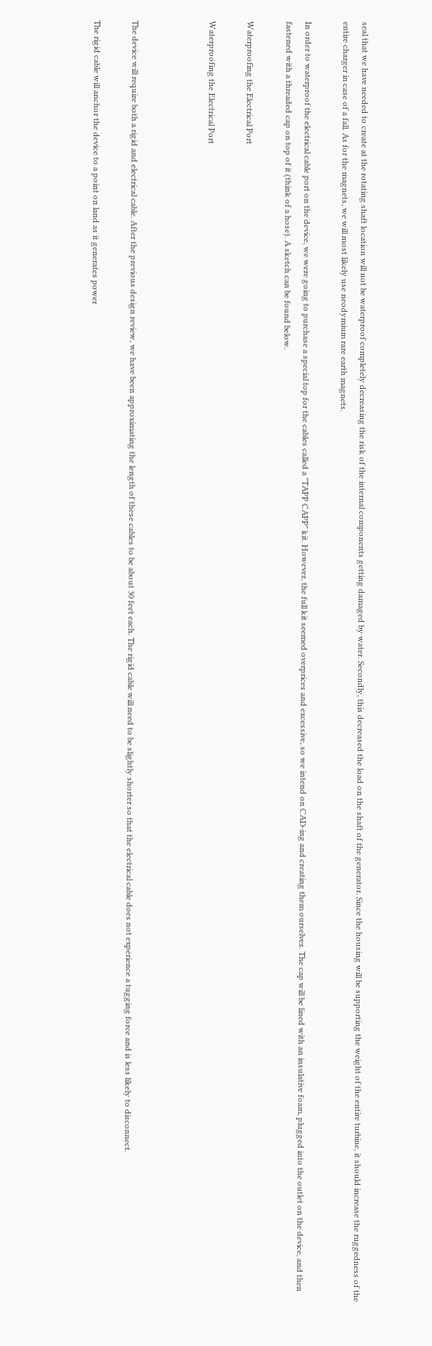seal that we have needed to create at the rotating shaft location will not be waterproof completely decreasing the risk of the internal components getting damaged by water. Secondly, this decreased the load on the shaft of the generator. Since the housing will be supporting the weight of the entire turbine, it should increase the ruggedness of the entire charger in case of a fall. As for the magnets, we will most likely use neodymium rare earth magnets.

In order to waterproof the electrical cable port on the device, we were going to purchase a special top for the cables called a "TAPP CAPP" kit. However, the full kit seemed overprices and excessive, so we intend on CAD-ing and creating them ourselves. The cap will be lined with an insulative foam, plugged into the outlet on the device, and then fastened with a threaded cap on top of it (think of a hose). A sketch can be found below.

Waterproofing the Electrical Port

Waterproofing the Electrical Port



The device will require both a rigid and electrical cable. After the previous design review, we have been approximating the length of these cables to be about 30 feet each. The rigid cable will need to be slightly shorter so that the electrical cable does not experience a tugging force and is less likely to disconnect.

The rigid cable will anchor the device to a point on land as it generates power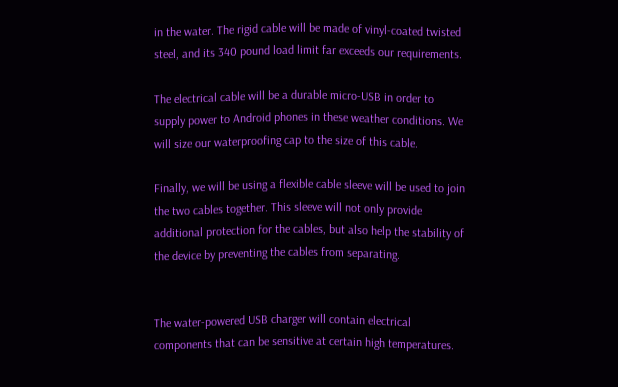in the water. The rigid cable will be made of vinyl-coated twisted steel, and its 340 pound load limit far exceeds our requirements.

The electrical cable will be a durable micro-USB in order to supply power to Android phones in these weather conditions. We will size our waterproofing cap to the size of this cable.

Finally, we will be using a flexible cable sleeve will be used to join the two cables together. This sleeve will not only provide additional protection for the cables, but also help the stability of the device by preventing the cables from separating.


The water-powered USB charger will contain electrical components that can be sensitive at certain high temperatures.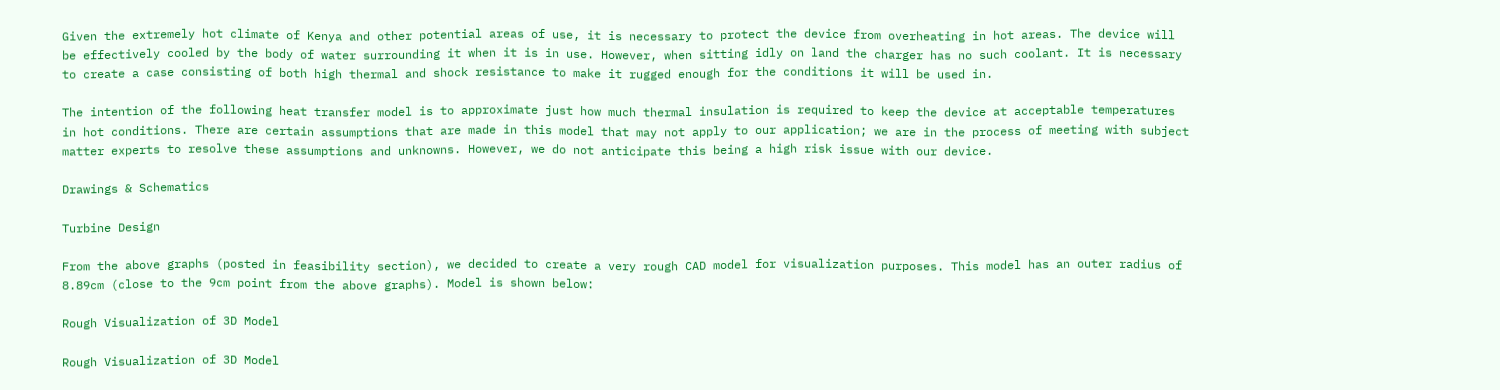Given the extremely hot climate of Kenya and other potential areas of use, it is necessary to protect the device from overheating in hot areas. The device will be effectively cooled by the body of water surrounding it when it is in use. However, when sitting idly on land the charger has no such coolant. It is necessary to create a case consisting of both high thermal and shock resistance to make it rugged enough for the conditions it will be used in.

The intention of the following heat transfer model is to approximate just how much thermal insulation is required to keep the device at acceptable temperatures in hot conditions. There are certain assumptions that are made in this model that may not apply to our application; we are in the process of meeting with subject matter experts to resolve these assumptions and unknowns. However, we do not anticipate this being a high risk issue with our device.

Drawings & Schematics

Turbine Design

From the above graphs (posted in feasibility section), we decided to create a very rough CAD model for visualization purposes. This model has an outer radius of 8.89cm (close to the 9cm point from the above graphs). Model is shown below:

Rough Visualization of 3D Model

Rough Visualization of 3D Model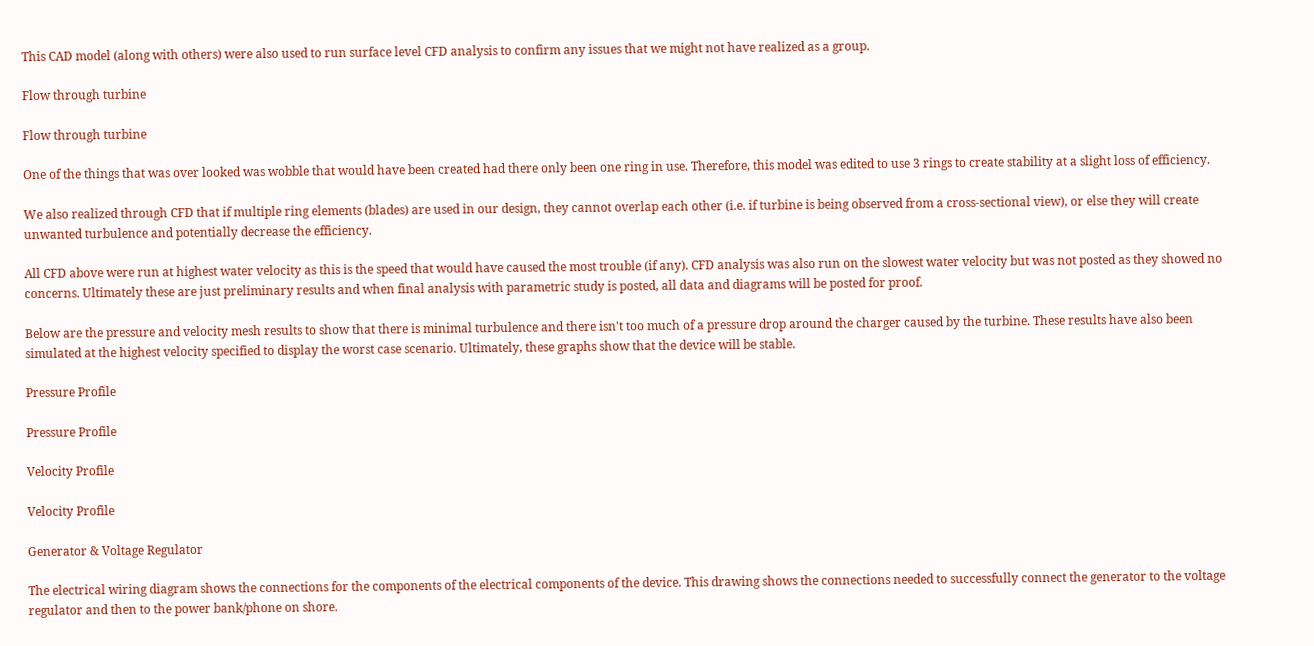This CAD model (along with others) were also used to run surface level CFD analysis to confirm any issues that we might not have realized as a group.

Flow through turbine

Flow through turbine

One of the things that was over looked was wobble that would have been created had there only been one ring in use. Therefore, this model was edited to use 3 rings to create stability at a slight loss of efficiency.

We also realized through CFD that if multiple ring elements (blades) are used in our design, they cannot overlap each other (i.e. if turbine is being observed from a cross-sectional view), or else they will create unwanted turbulence and potentially decrease the efficiency.

All CFD above were run at highest water velocity as this is the speed that would have caused the most trouble (if any). CFD analysis was also run on the slowest water velocity but was not posted as they showed no concerns. Ultimately these are just preliminary results and when final analysis with parametric study is posted, all data and diagrams will be posted for proof.

Below are the pressure and velocity mesh results to show that there is minimal turbulence and there isn't too much of a pressure drop around the charger caused by the turbine. These results have also been simulated at the highest velocity specified to display the worst case scenario. Ultimately, these graphs show that the device will be stable.

Pressure Profile

Pressure Profile

Velocity Profile

Velocity Profile

Generator & Voltage Regulator

The electrical wiring diagram shows the connections for the components of the electrical components of the device. This drawing shows the connections needed to successfully connect the generator to the voltage regulator and then to the power bank/phone on shore.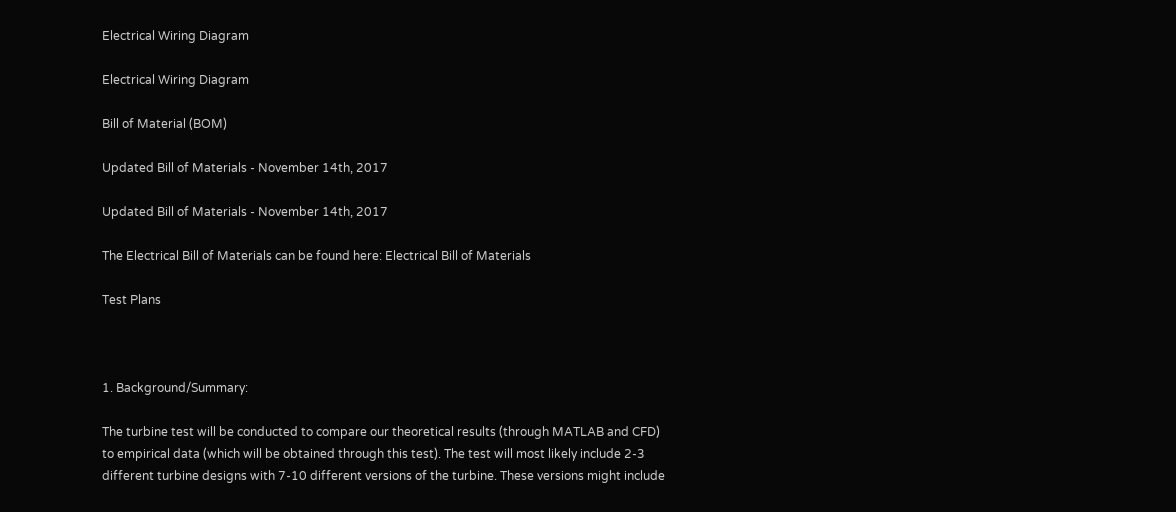Electrical Wiring Diagram

Electrical Wiring Diagram

Bill of Material (BOM)

Updated Bill of Materials - November 14th, 2017

Updated Bill of Materials - November 14th, 2017

The Electrical Bill of Materials can be found here: Electrical Bill of Materials

Test Plans



1. Background/Summary:

The turbine test will be conducted to compare our theoretical results (through MATLAB and CFD) to empirical data (which will be obtained through this test). The test will most likely include 2-3 different turbine designs with 7-10 different versions of the turbine. These versions might include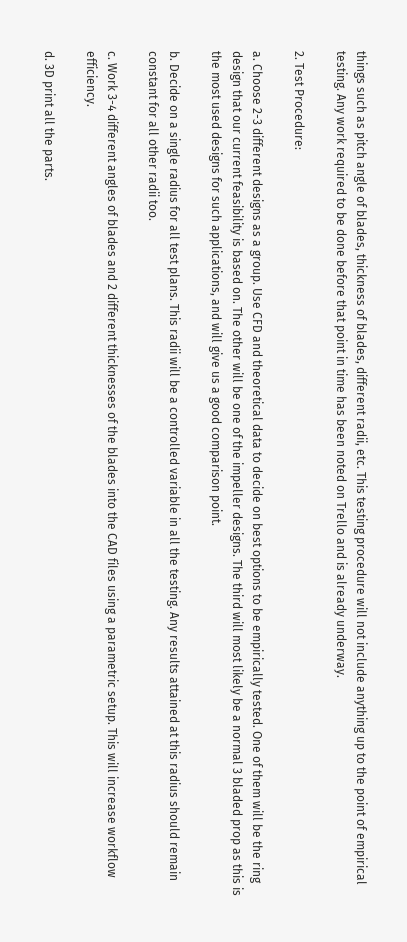things such as pitch angle of blades, thickness of blades, different radii, etc. This testing procedure will not include anything up to the point of empirical testing. Any work required to be done before that point in time has been noted on Trello and is already underway.

2. Test Procedure:

a. Choose 2-3 different designs as a group. Use CFD and theoretical data to decide on best options to be empirically tested. One of them will be the ring design that our current feasibility is based on. The other will be one of the impeller designs. The third will most likely be a normal 3 bladed prop as this is the most used designs for such applications, and will give us a good comparison point.

b. Decide on a single radius for all test plans. This radii will be a controlled variable in all the testing. Any results attained at this radius should remain constant for all other radii too.

c. Work 3-4 different angles of blades and 2 different thicknesses of the blades into the CAD files using a parametric setup. This will increase workflow efficiency.

d. 3D print all the parts.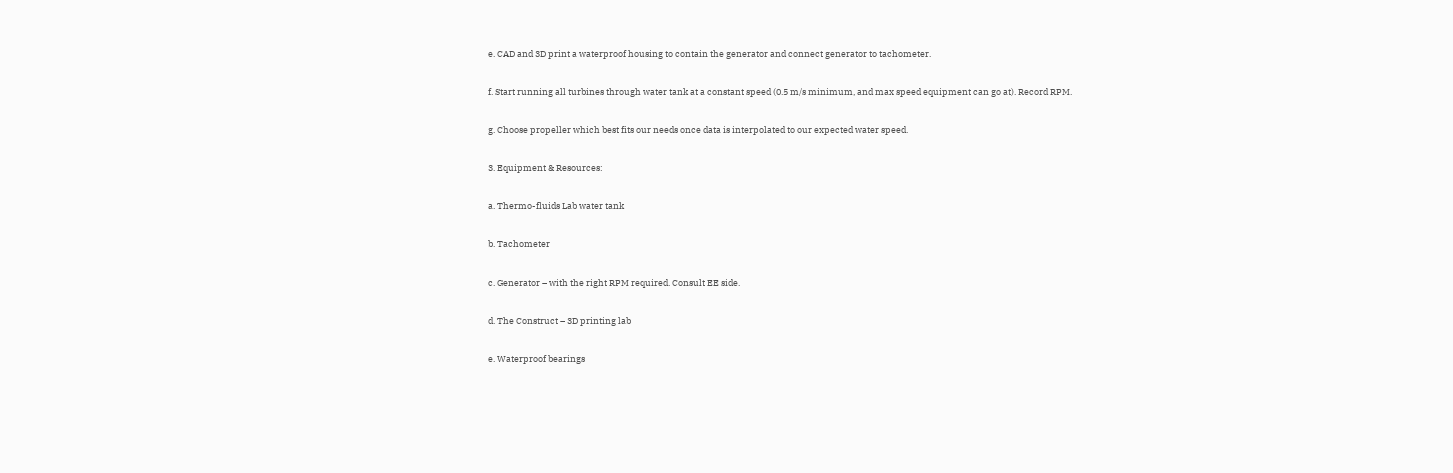e. CAD and 3D print a waterproof housing to contain the generator and connect generator to tachometer.

f. Start running all turbines through water tank at a constant speed (0.5 m/s minimum, and max speed equipment can go at). Record RPM.

g. Choose propeller which best fits our needs once data is interpolated to our expected water speed.

3. Equipment & Resources:

a. Thermo-fluids Lab water tank

b. Tachometer

c. Generator – with the right RPM required. Consult EE side.

d. The Construct – 3D printing lab

e. Waterproof bearings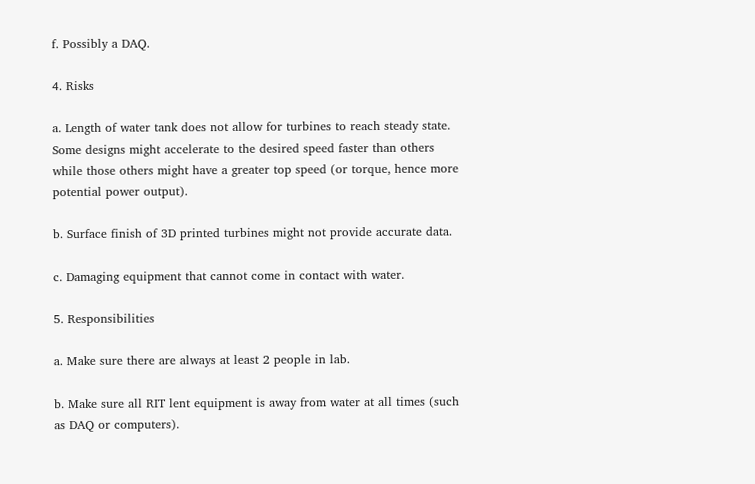f. Possibly a DAQ.

4. Risks

a. Length of water tank does not allow for turbines to reach steady state. Some designs might accelerate to the desired speed faster than others while those others might have a greater top speed (or torque, hence more potential power output).

b. Surface finish of 3D printed turbines might not provide accurate data.

c. Damaging equipment that cannot come in contact with water.

5. Responsibilities

a. Make sure there are always at least 2 people in lab.

b. Make sure all RIT lent equipment is away from water at all times (such as DAQ or computers).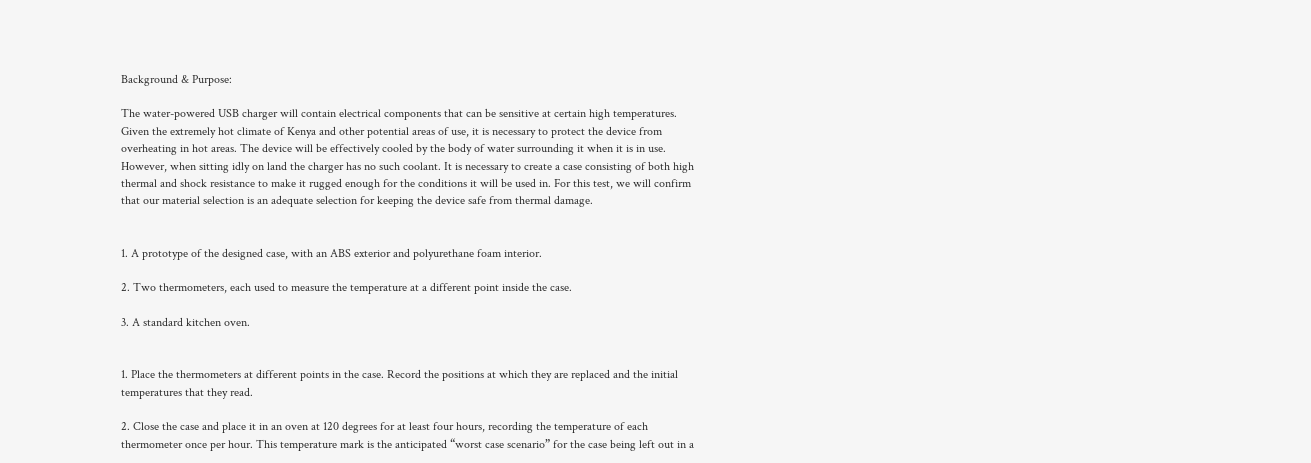Background & Purpose:

The water-powered USB charger will contain electrical components that can be sensitive at certain high temperatures. Given the extremely hot climate of Kenya and other potential areas of use, it is necessary to protect the device from overheating in hot areas. The device will be effectively cooled by the body of water surrounding it when it is in use. However, when sitting idly on land the charger has no such coolant. It is necessary to create a case consisting of both high thermal and shock resistance to make it rugged enough for the conditions it will be used in. For this test, we will confirm that our material selection is an adequate selection for keeping the device safe from thermal damage.


1. A prototype of the designed case, with an ABS exterior and polyurethane foam interior.

2. Two thermometers, each used to measure the temperature at a different point inside the case.

3. A standard kitchen oven.


1. Place the thermometers at different points in the case. Record the positions at which they are replaced and the initial temperatures that they read.

2. Close the case and place it in an oven at 120 degrees for at least four hours, recording the temperature of each thermometer once per hour. This temperature mark is the anticipated “worst case scenario” for the case being left out in a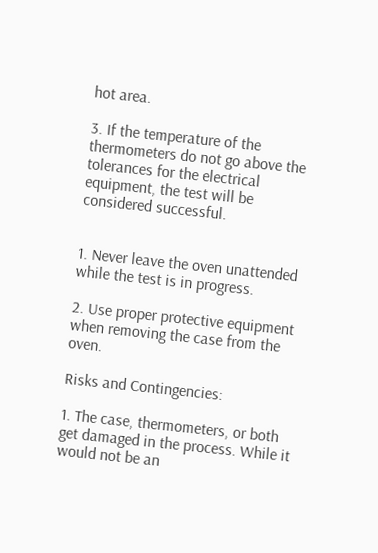hot area.

3. If the temperature of the thermometers do not go above the tolerances for the electrical equipment, the test will be considered successful.


1. Never leave the oven unattended while the test is in progress.

2. Use proper protective equipment when removing the case from the oven.

Risks and Contingencies:

1. The case, thermometers, or both get damaged in the process. While it would not be an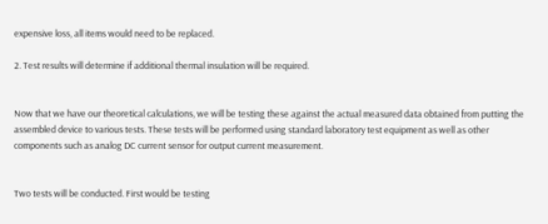expensive loss, all items would need to be replaced.

2. Test results will determine if additional thermal insulation will be required.


Now that we have our theoretical calculations, we will be testing these against the actual measured data obtained from putting the assembled device to various tests. These tests will be performed using standard laboratory test equipment as well as other components such as analog DC current sensor for output current measurement.


Two tests will be conducted. First would be testing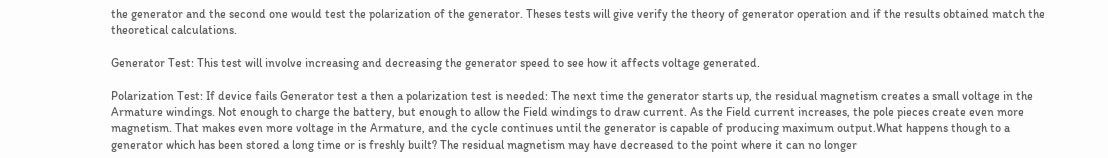the generator and the second one would test the polarization of the generator. Theses tests will give verify the theory of generator operation and if the results obtained match the theoretical calculations.

Generator Test: This test will involve increasing and decreasing the generator speed to see how it affects voltage generated.

Polarization Test: If device fails Generator test a then a polarization test is needed: The next time the generator starts up, the residual magnetism creates a small voltage in the Armature windings. Not enough to charge the battery, but enough to allow the Field windings to draw current. As the Field current increases, the pole pieces create even more magnetism. That makes even more voltage in the Armature, and the cycle continues until the generator is capable of producing maximum output.What happens though to a generator which has been stored a long time or is freshly built? The residual magnetism may have decreased to the point where it can no longer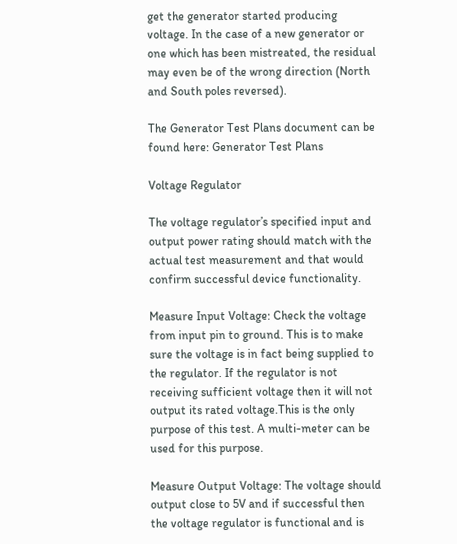get the generator started producing voltage. In the case of a new generator or one which has been mistreated, the residual may even be of the wrong direction (North and South poles reversed).

The Generator Test Plans document can be found here: Generator Test Plans

Voltage Regulator

The voltage regulator’s specified input and output power rating should match with the actual test measurement and that would confirm successful device functionality.

Measure Input Voltage: Check the voltage from input pin to ground. This is to make sure the voltage is in fact being supplied to the regulator. If the regulator is not receiving sufficient voltage then it will not output its rated voltage.This is the only purpose of this test. A multi-meter can be used for this purpose.

Measure Output Voltage: The voltage should output close to 5V and if successful then the voltage regulator is functional and is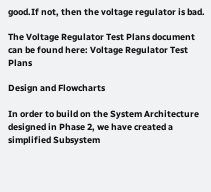good.If not, then the voltage regulator is bad.

The Voltage Regulator Test Plans document can be found here: Voltage Regulator Test Plans

Design and Flowcharts

In order to build on the System Architecture designed in Phase 2, we have created a simplified Subsystem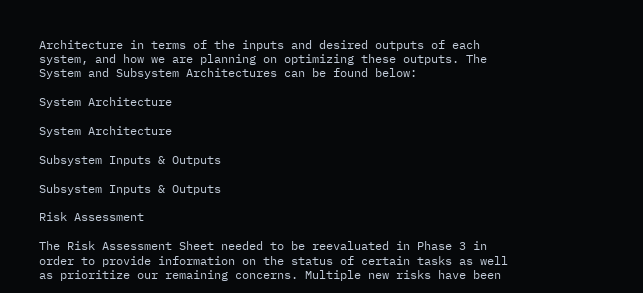Architecture in terms of the inputs and desired outputs of each system, and how we are planning on optimizing these outputs. The System and Subsystem Architectures can be found below:

System Architecture

System Architecture

Subsystem Inputs & Outputs

Subsystem Inputs & Outputs

Risk Assessment

The Risk Assessment Sheet needed to be reevaluated in Phase 3 in order to provide information on the status of certain tasks as well as prioritize our remaining concerns. Multiple new risks have been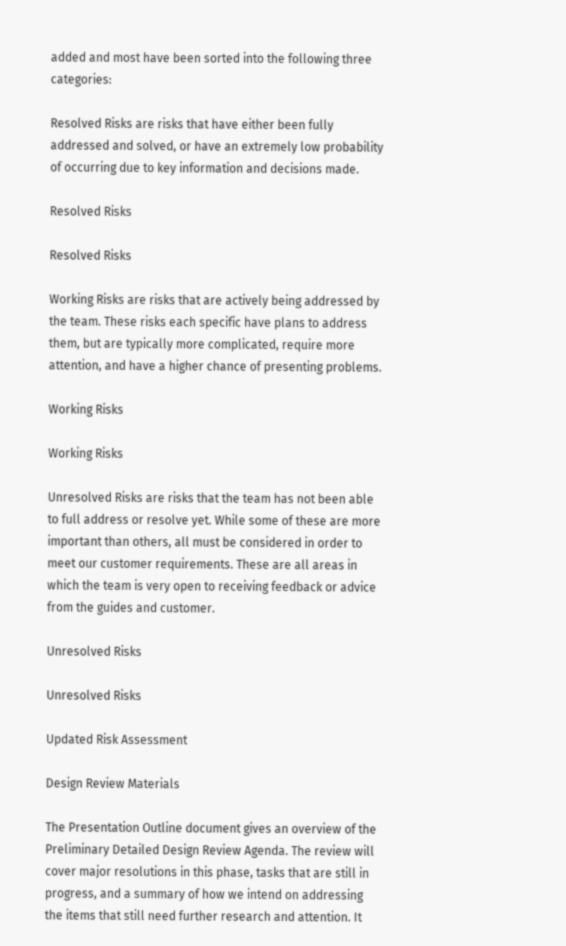added and most have been sorted into the following three categories:

Resolved Risks are risks that have either been fully addressed and solved, or have an extremely low probability of occurring due to key information and decisions made.

Resolved Risks

Resolved Risks

Working Risks are risks that are actively being addressed by the team. These risks each specific have plans to address them, but are typically more complicated, require more attention, and have a higher chance of presenting problems.

Working Risks

Working Risks

Unresolved Risks are risks that the team has not been able to full address or resolve yet. While some of these are more important than others, all must be considered in order to meet our customer requirements. These are all areas in which the team is very open to receiving feedback or advice from the guides and customer.

Unresolved Risks

Unresolved Risks

Updated Risk Assessment

Design Review Materials

The Presentation Outline document gives an overview of the Preliminary Detailed Design Review Agenda. The review will cover major resolutions in this phase, tasks that are still in progress, and a summary of how we intend on addressing the items that still need further research and attention. It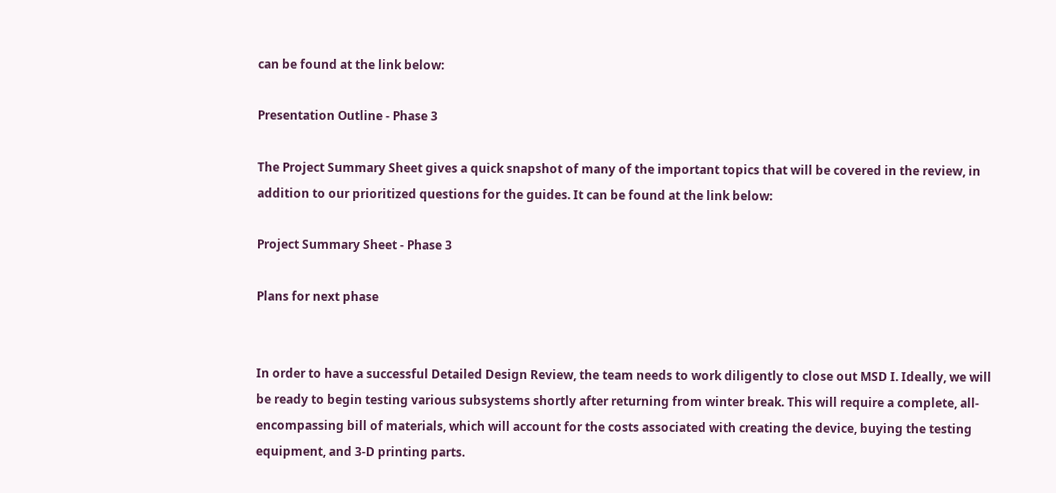can be found at the link below:

Presentation Outline - Phase 3

The Project Summary Sheet gives a quick snapshot of many of the important topics that will be covered in the review, in addition to our prioritized questions for the guides. It can be found at the link below:

Project Summary Sheet - Phase 3

Plans for next phase


In order to have a successful Detailed Design Review, the team needs to work diligently to close out MSD I. Ideally, we will be ready to begin testing various subsystems shortly after returning from winter break. This will require a complete, all-encompassing bill of materials, which will account for the costs associated with creating the device, buying the testing equipment, and 3-D printing parts.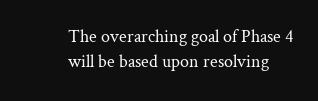The overarching goal of Phase 4 will be based upon resolving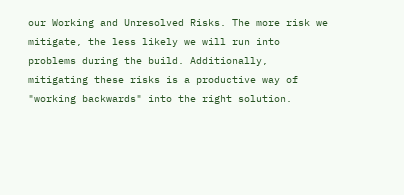our Working and Unresolved Risks. The more risk we mitigate, the less likely we will run into problems during the build. Additionally, mitigating these risks is a productive way of "working backwards" into the right solution.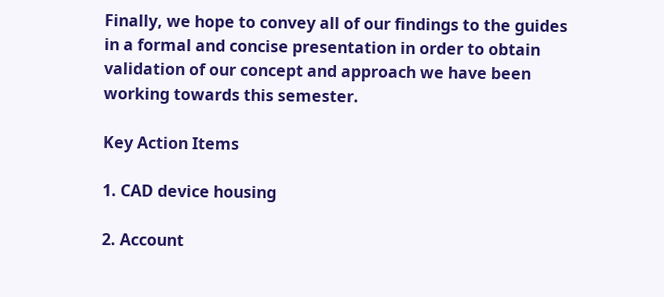Finally, we hope to convey all of our findings to the guides in a formal and concise presentation in order to obtain validation of our concept and approach we have been working towards this semester.

Key Action Items

1. CAD device housing

2. Account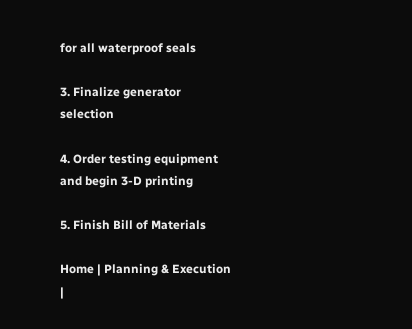for all waterproof seals

3. Finalize generator selection

4. Order testing equipment and begin 3-D printing

5. Finish Bill of Materials

Home | Planning & Execution |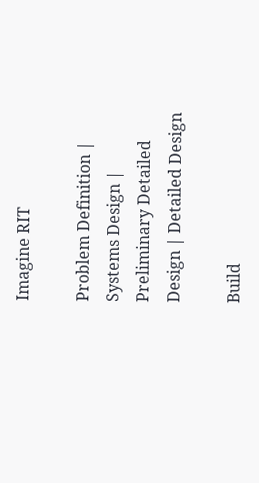Imagine RIT

Problem Definition | Systems Design | Preliminary Detailed Design | Detailed Design

Build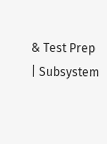& Test Prep | Subsystem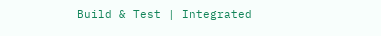Build & Test | Integrated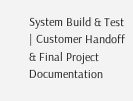System Build & Test | Customer Handoff & Final Project Documentation